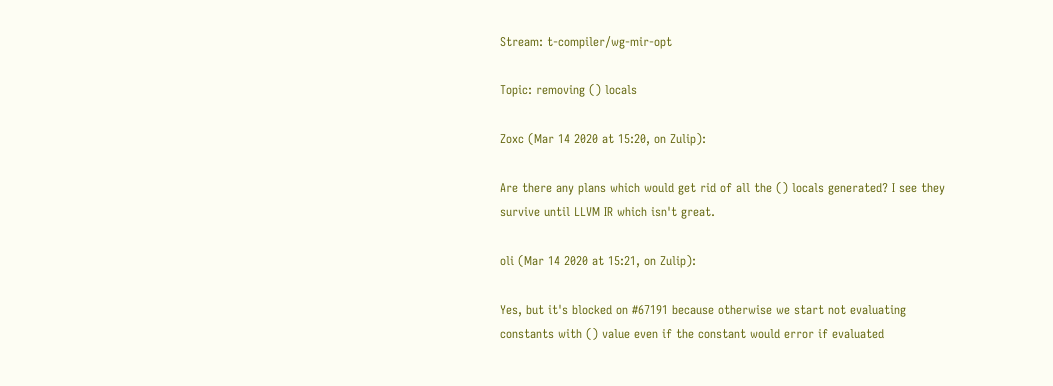Stream: t-compiler/wg-mir-opt

Topic: removing () locals

Zoxc (Mar 14 2020 at 15:20, on Zulip):

Are there any plans which would get rid of all the () locals generated? I see they survive until LLVM IR which isn't great.

oli (Mar 14 2020 at 15:21, on Zulip):

Yes, but it's blocked on #67191 because otherwise we start not evaluating constants with () value even if the constant would error if evaluated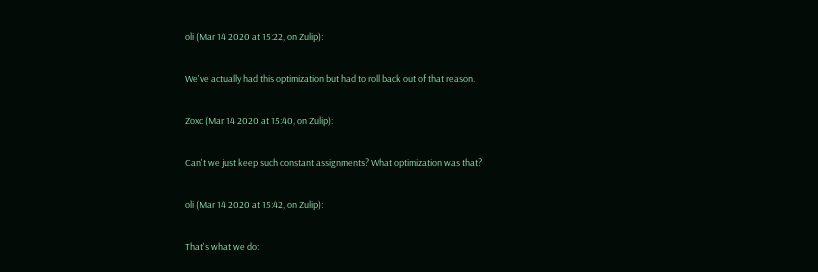oli (Mar 14 2020 at 15:22, on Zulip):

We've actually had this optimization but had to roll back out of that reason.

Zoxc (Mar 14 2020 at 15:40, on Zulip):

Can't we just keep such constant assignments? What optimization was that?

oli (Mar 14 2020 at 15:42, on Zulip):

That's what we do: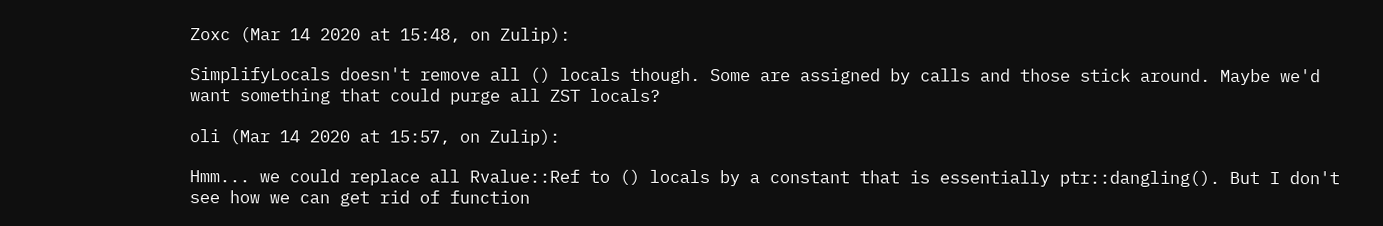Zoxc (Mar 14 2020 at 15:48, on Zulip):

SimplifyLocals doesn't remove all () locals though. Some are assigned by calls and those stick around. Maybe we'd want something that could purge all ZST locals?

oli (Mar 14 2020 at 15:57, on Zulip):

Hmm... we could replace all Rvalue::Ref to () locals by a constant that is essentially ptr::dangling(). But I don't see how we can get rid of function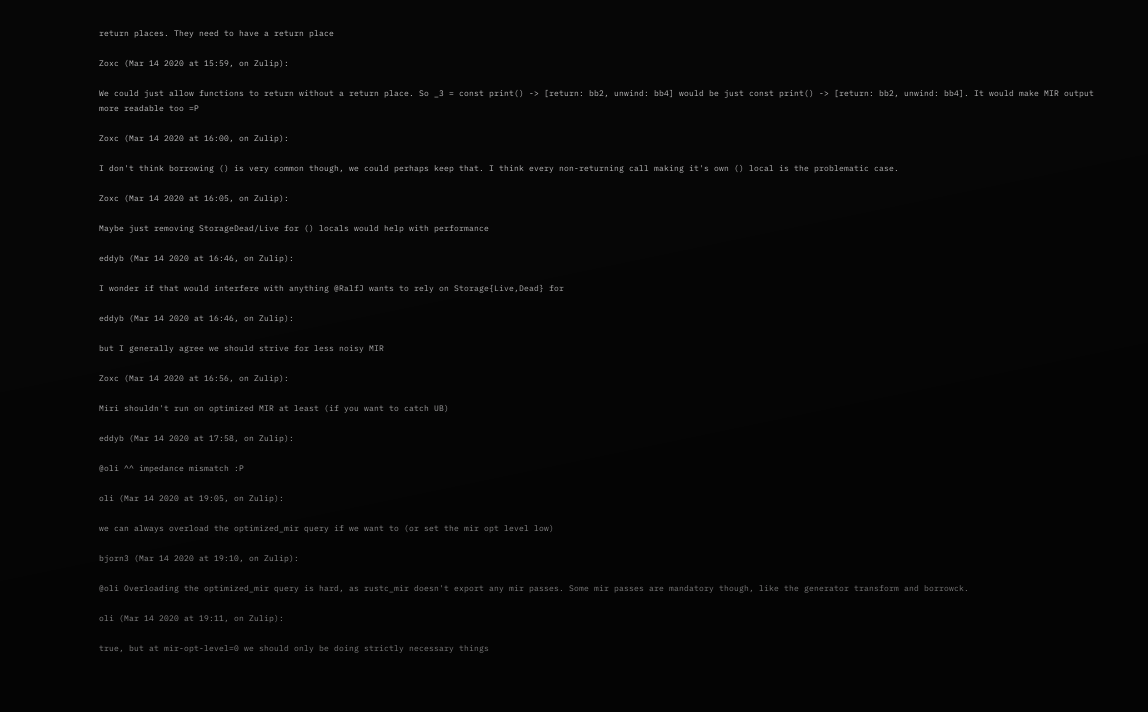return places. They need to have a return place

Zoxc (Mar 14 2020 at 15:59, on Zulip):

We could just allow functions to return without a return place. So _3 = const print() -> [return: bb2, unwind: bb4] would be just const print() -> [return: bb2, unwind: bb4]. It would make MIR output more readable too =P

Zoxc (Mar 14 2020 at 16:00, on Zulip):

I don't think borrowing () is very common though, we could perhaps keep that. I think every non-returning call making it's own () local is the problematic case.

Zoxc (Mar 14 2020 at 16:05, on Zulip):

Maybe just removing StorageDead/Live for () locals would help with performance

eddyb (Mar 14 2020 at 16:46, on Zulip):

I wonder if that would interfere with anything @RalfJ wants to rely on Storage{Live,Dead} for

eddyb (Mar 14 2020 at 16:46, on Zulip):

but I generally agree we should strive for less noisy MIR

Zoxc (Mar 14 2020 at 16:56, on Zulip):

Miri shouldn't run on optimized MIR at least (if you want to catch UB)

eddyb (Mar 14 2020 at 17:58, on Zulip):

@oli ^^ impedance mismatch :P

oli (Mar 14 2020 at 19:05, on Zulip):

we can always overload the optimized_mir query if we want to (or set the mir opt level low)

bjorn3 (Mar 14 2020 at 19:10, on Zulip):

@oli Overloading the optimized_mir query is hard, as rustc_mir doesn't export any mir passes. Some mir passes are mandatory though, like the generator transform and borrowck.

oli (Mar 14 2020 at 19:11, on Zulip):

true, but at mir-opt-level=0 we should only be doing strictly necessary things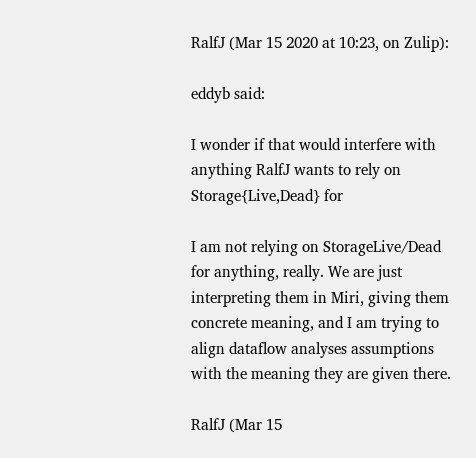RalfJ (Mar 15 2020 at 10:23, on Zulip):

eddyb said:

I wonder if that would interfere with anything RalfJ wants to rely on Storage{Live,Dead} for

I am not relying on StorageLive/Dead for anything, really. We are just interpreting them in Miri, giving them concrete meaning, and I am trying to align dataflow analyses assumptions with the meaning they are given there.

RalfJ (Mar 15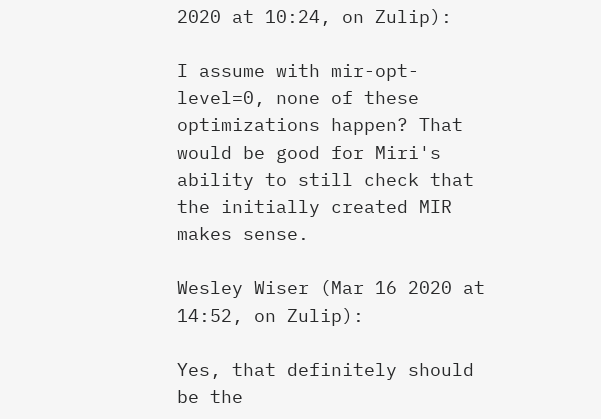2020 at 10:24, on Zulip):

I assume with mir-opt-level=0, none of these optimizations happen? That would be good for Miri's ability to still check that the initially created MIR makes sense.

Wesley Wiser (Mar 16 2020 at 14:52, on Zulip):

Yes, that definitely should be the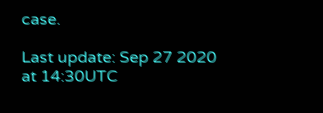case.

Last update: Sep 27 2020 at 14:30UTC